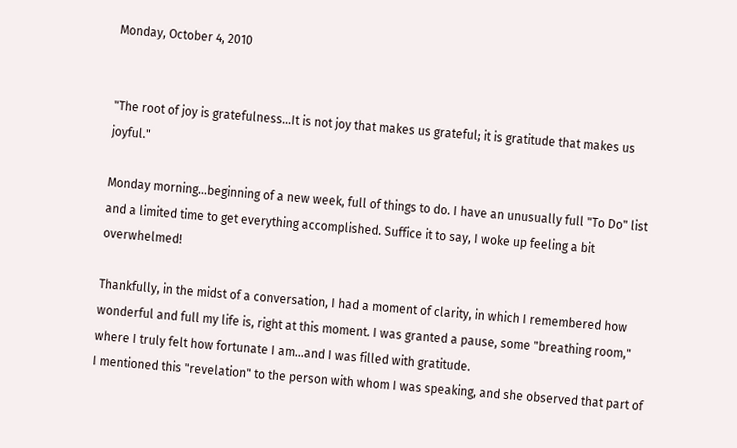Monday, October 4, 2010


"The root of joy is gratefulness...It is not joy that makes us grateful; it is gratitude that makes us joyful."

Monday morning...beginning of a new week, full of things to do. I have an unusually full "To Do" list and a limited time to get everything accomplished. Suffice it to say, I woke up feeling a bit overwhelmed!

Thankfully, in the midst of a conversation, I had a moment of clarity, in which I remembered how wonderful and full my life is, right at this moment. I was granted a pause, some "breathing room," where I truly felt how fortunate I am...and I was filled with gratitude.
I mentioned this "revelation" to the person with whom I was speaking, and she observed that part of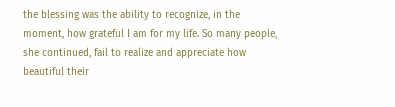the blessing was the ability to recognize, in the moment, how grateful I am for my life. So many people, she continued, fail to realize and appreciate how beautiful their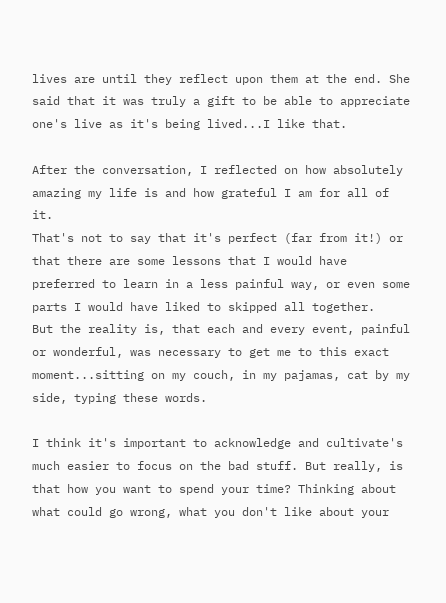lives are until they reflect upon them at the end. She said that it was truly a gift to be able to appreciate one's live as it's being lived...I like that.

After the conversation, I reflected on how absolutely amazing my life is and how grateful I am for all of it.
That's not to say that it's perfect (far from it!) or that there are some lessons that I would have preferred to learn in a less painful way, or even some parts I would have liked to skipped all together.
But the reality is, that each and every event, painful or wonderful, was necessary to get me to this exact moment...sitting on my couch, in my pajamas, cat by my side, typing these words.

I think it's important to acknowledge and cultivate's much easier to focus on the bad stuff. But really, is that how you want to spend your time? Thinking about what could go wrong, what you don't like about your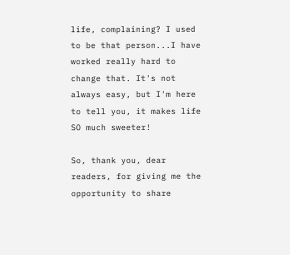life, complaining? I used to be that person...I have worked really hard to change that. It's not always easy, but I'm here to tell you, it makes life SO much sweeter!

So, thank you, dear readers, for giving me the opportunity to share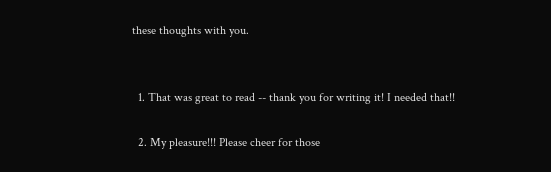these thoughts with you.


  1. That was great to read -- thank you for writing it! I needed that!!

  2. My pleasure!!! Please cheer for those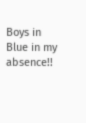Boys in Blue in my absence!!